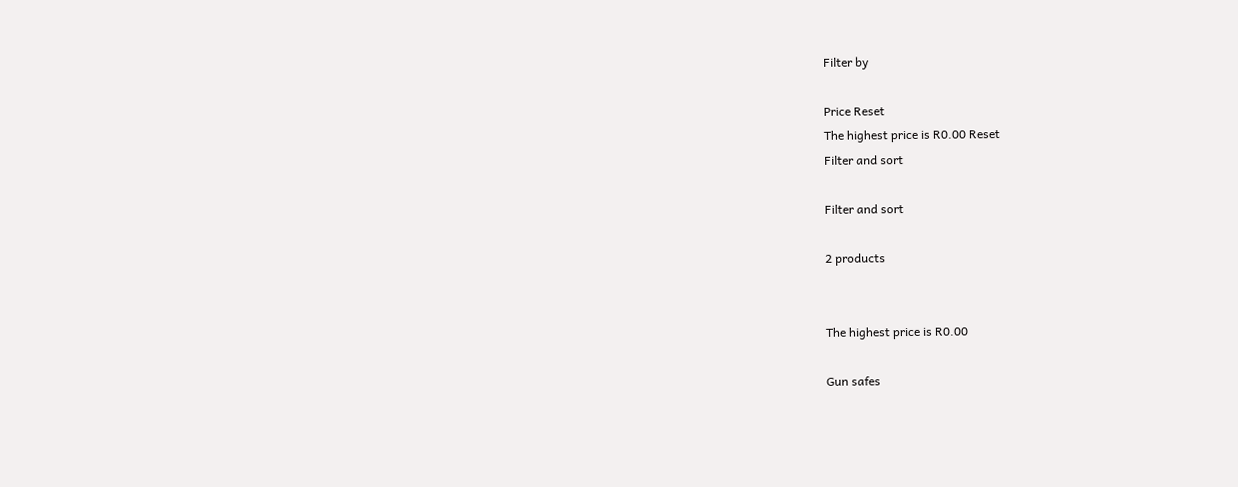Filter by

Price Reset
The highest price is R0.00 Reset
Filter and sort

Filter and sort

2 products


The highest price is R0.00

Gun safes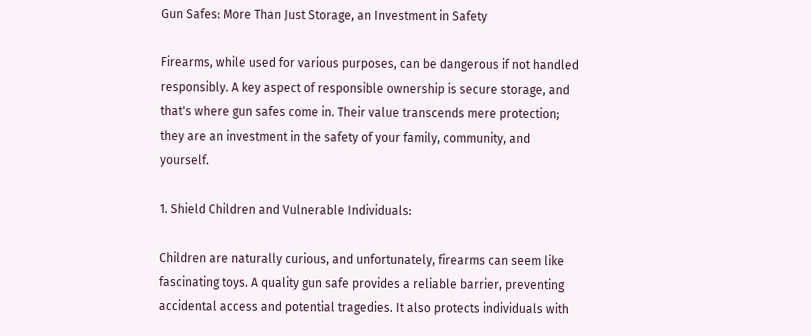Gun Safes: More Than Just Storage, an Investment in Safety

Firearms, while used for various purposes, can be dangerous if not handled responsibly. A key aspect of responsible ownership is secure storage, and that's where gun safes come in. Their value transcends mere protection; they are an investment in the safety of your family, community, and yourself.

1. Shield Children and Vulnerable Individuals:

Children are naturally curious, and unfortunately, firearms can seem like fascinating toys. A quality gun safe provides a reliable barrier, preventing accidental access and potential tragedies. It also protects individuals with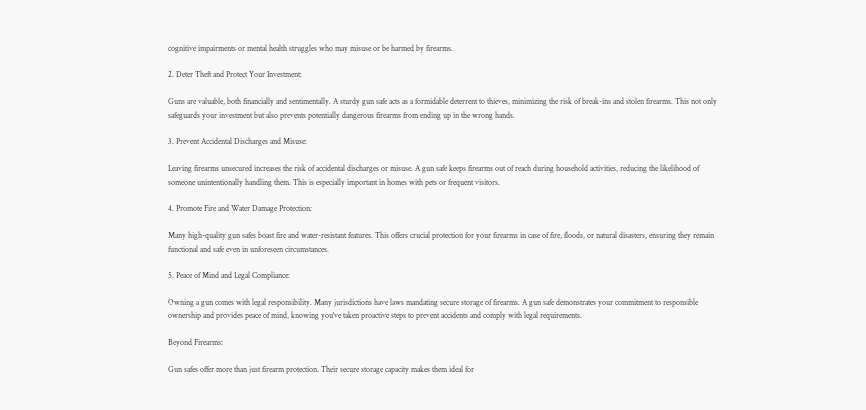cognitive impairments or mental health struggles who may misuse or be harmed by firearms.

2. Deter Theft and Protect Your Investment:

Guns are valuable, both financially and sentimentally. A sturdy gun safe acts as a formidable deterrent to thieves, minimizing the risk of break-ins and stolen firearms. This not only safeguards your investment but also prevents potentially dangerous firearms from ending up in the wrong hands.

3. Prevent Accidental Discharges and Misuse:

Leaving firearms unsecured increases the risk of accidental discharges or misuse. A gun safe keeps firearms out of reach during household activities, reducing the likelihood of someone unintentionally handling them. This is especially important in homes with pets or frequent visitors.

4. Promote Fire and Water Damage Protection:

Many high-quality gun safes boast fire and water-resistant features. This offers crucial protection for your firearms in case of fire, floods, or natural disasters, ensuring they remain functional and safe even in unforeseen circumstances.

5. Peace of Mind and Legal Compliance:

Owning a gun comes with legal responsibility. Many jurisdictions have laws mandating secure storage of firearms. A gun safe demonstrates your commitment to responsible ownership and provides peace of mind, knowing you've taken proactive steps to prevent accidents and comply with legal requirements.

Beyond Firearms:

Gun safes offer more than just firearm protection. Their secure storage capacity makes them ideal for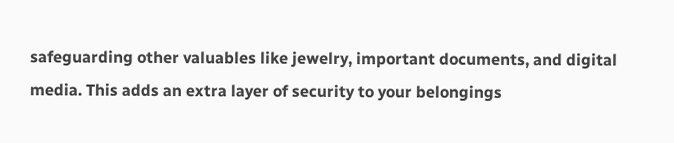safeguarding other valuables like jewelry, important documents, and digital media. This adds an extra layer of security to your belongings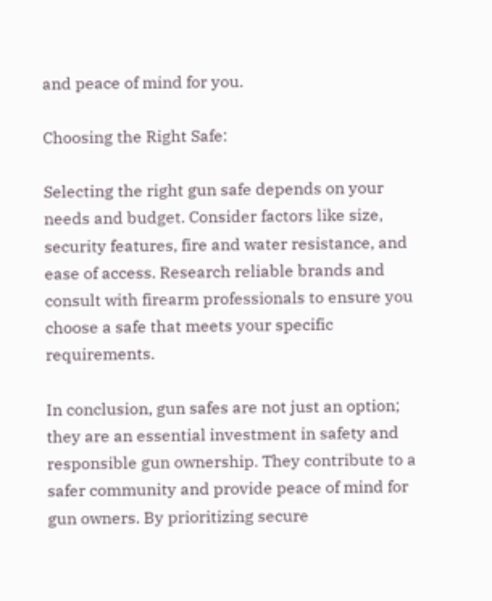and peace of mind for you.

Choosing the Right Safe:

Selecting the right gun safe depends on your needs and budget. Consider factors like size, security features, fire and water resistance, and ease of access. Research reliable brands and consult with firearm professionals to ensure you choose a safe that meets your specific requirements.

In conclusion, gun safes are not just an option; they are an essential investment in safety and responsible gun ownership. They contribute to a safer community and provide peace of mind for gun owners. By prioritizing secure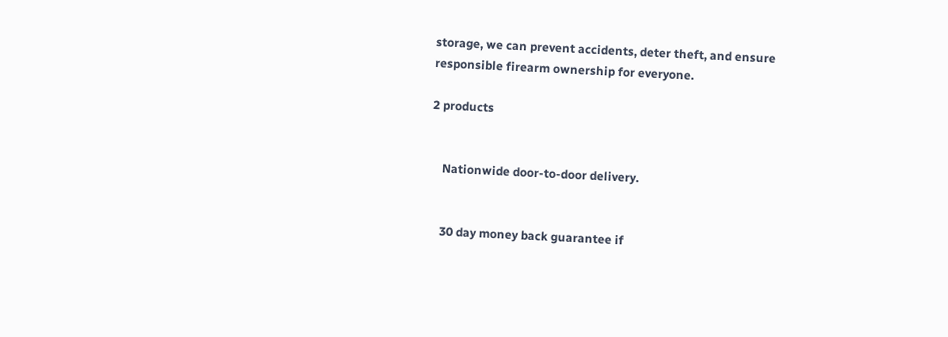storage, we can prevent accidents, deter theft, and ensure responsible firearm ownership for everyone.

2 products


    Nationwide door-to-door delivery.


    30 day money back guarantee if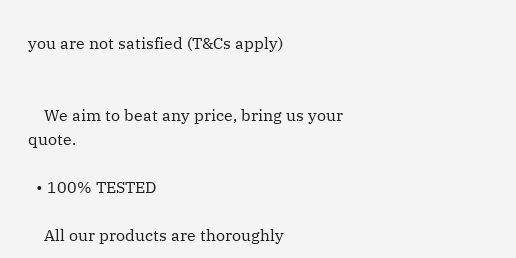you are not satisfied (T&Cs apply)


    We aim to beat any price, bring us your quote.

  • 100% TESTED

    All our products are thoroughly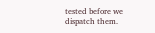tested before we dispatch them.